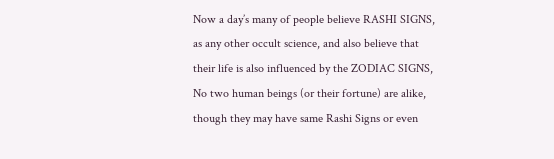Now a day’s many of people believe RASHI SIGNS, as any other occult science, and also believe that their life is also influenced by the ZODIAC SIGNS, No two human beings (or their fortune) are alike, though they may have same Rashi Signs or even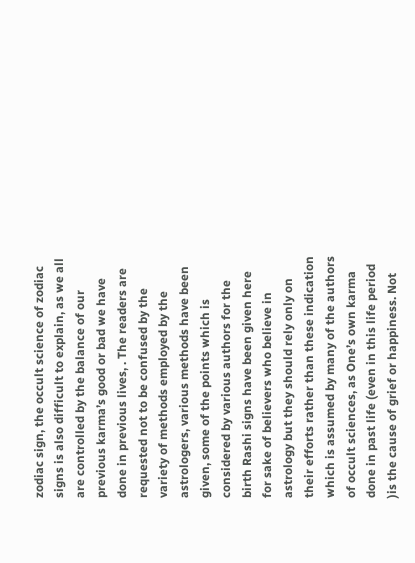zodiac sign, the occult science of zodiac signs is also difficult to explain, as we all are controlled by the balance of our previous karma’s good or bad we have done in previous lives, . The readers are requested not to be confused by the variety of methods employed by the astrologers, various methods have been given, some of the points which is considered by various authors for the birth Rashi signs have been given here for sake of believers who believe in astrology but they should rely only on their efforts rather than these indication which is assumed by many of the authors of occult sciences, as One’s own karma done in past life (even in this life period )is the cause of grief or happiness. Not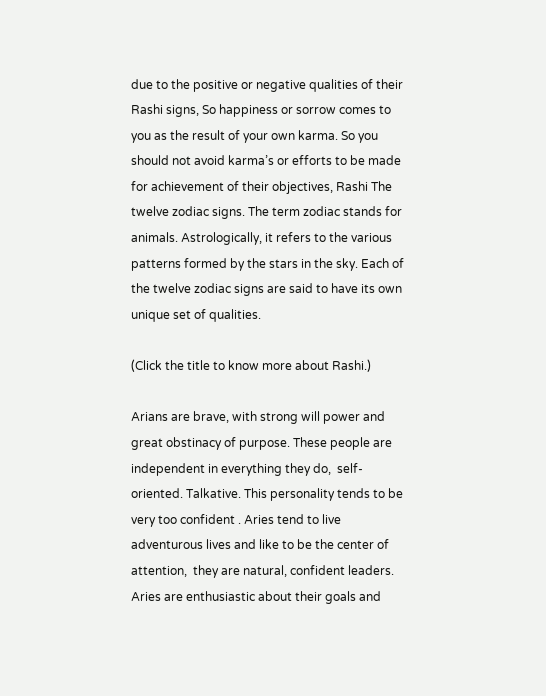due to the positive or negative qualities of their Rashi signs, So happiness or sorrow comes to you as the result of your own karma. So you should not avoid karma’s or efforts to be made for achievement of their objectives, Rashi The twelve zodiac signs. The term zodiac stands for animals. Astrologically, it refers to the various patterns formed by the stars in the sky. Each of the twelve zodiac signs are said to have its own unique set of qualities.

(Click the title to know more about Rashi.)

Arians are brave, with strong will power and great obstinacy of purpose. These people are independent in everything they do,  self- oriented. Talkative. This personality tends to be very too confident . Aries tend to live adventurous lives and like to be the center of attention,  they are natural, confident leaders. Aries are enthusiastic about their goals and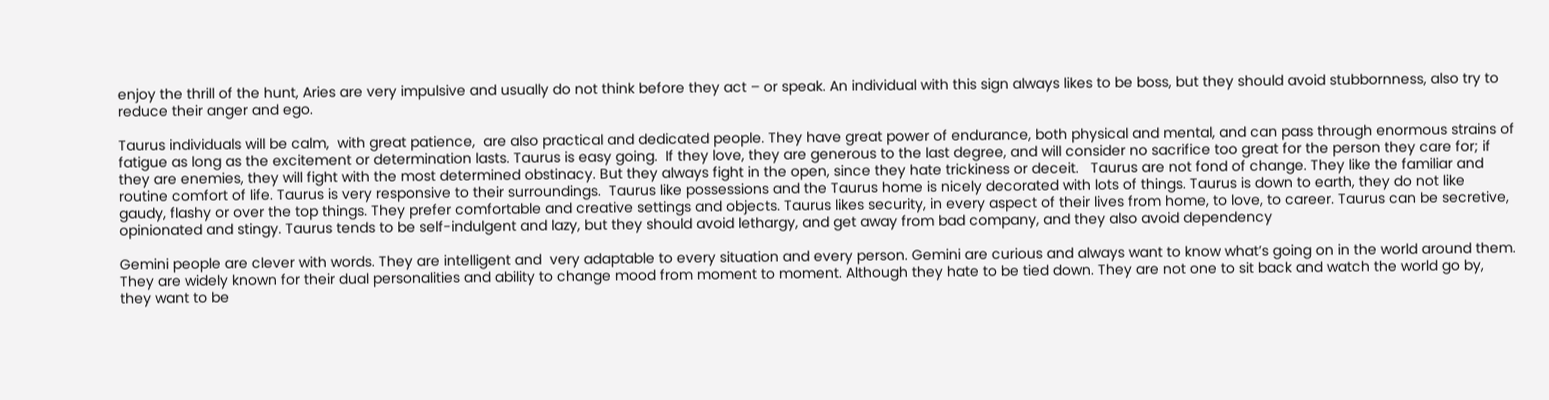enjoy the thrill of the hunt, Aries are very impulsive and usually do not think before they act – or speak. An individual with this sign always likes to be boss, but they should avoid stubbornness, also try to reduce their anger and ego.

Taurus individuals will be calm,  with great patience,  are also practical and dedicated people. They have great power of endurance, both physical and mental, and can pass through enormous strains of fatigue as long as the excitement or determination lasts. Taurus is easy going.  If they love, they are generous to the last degree, and will consider no sacrifice too great for the person they care for; if they are enemies, they will fight with the most determined obstinacy. But they always fight in the open, since they hate trickiness or deceit.   Taurus are not fond of change. They like the familiar and routine comfort of life. Taurus is very responsive to their surroundings.  Taurus like possessions and the Taurus home is nicely decorated with lots of things. Taurus is down to earth, they do not like gaudy, flashy or over the top things. They prefer comfortable and creative settings and objects. Taurus likes security, in every aspect of their lives from home, to love, to career. Taurus can be secretive, opinionated and stingy. Taurus tends to be self-indulgent and lazy, but they should avoid lethargy, and get away from bad company, and they also avoid dependency

Gemini people are clever with words. They are intelligent and  very adaptable to every situation and every person. Gemini are curious and always want to know what’s going on in the world around them. They are widely known for their dual personalities and ability to change mood from moment to moment. Although they hate to be tied down. They are not one to sit back and watch the world go by, they want to be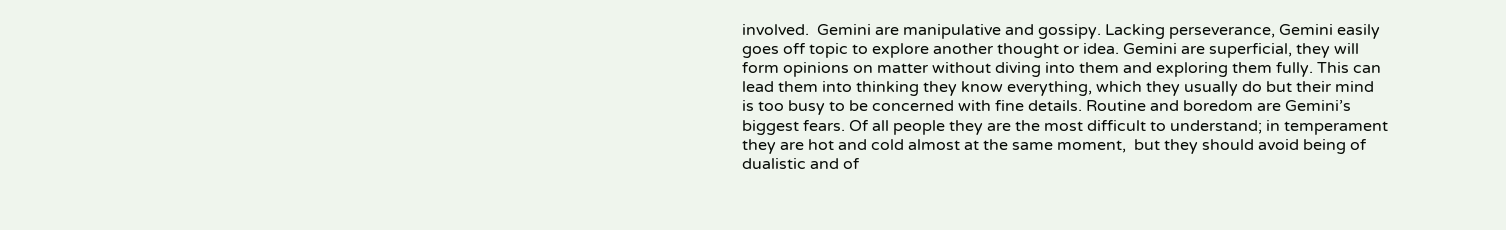involved.  Gemini are manipulative and gossipy. Lacking perseverance, Gemini easily goes off topic to explore another thought or idea. Gemini are superficial, they will form opinions on matter without diving into them and exploring them fully. This can lead them into thinking they know everything, which they usually do but their mind is too busy to be concerned with fine details. Routine and boredom are Gemini’s biggest fears. Of all people they are the most difficult to understand; in temperament they are hot and cold almost at the same moment,  but they should avoid being of dualistic and of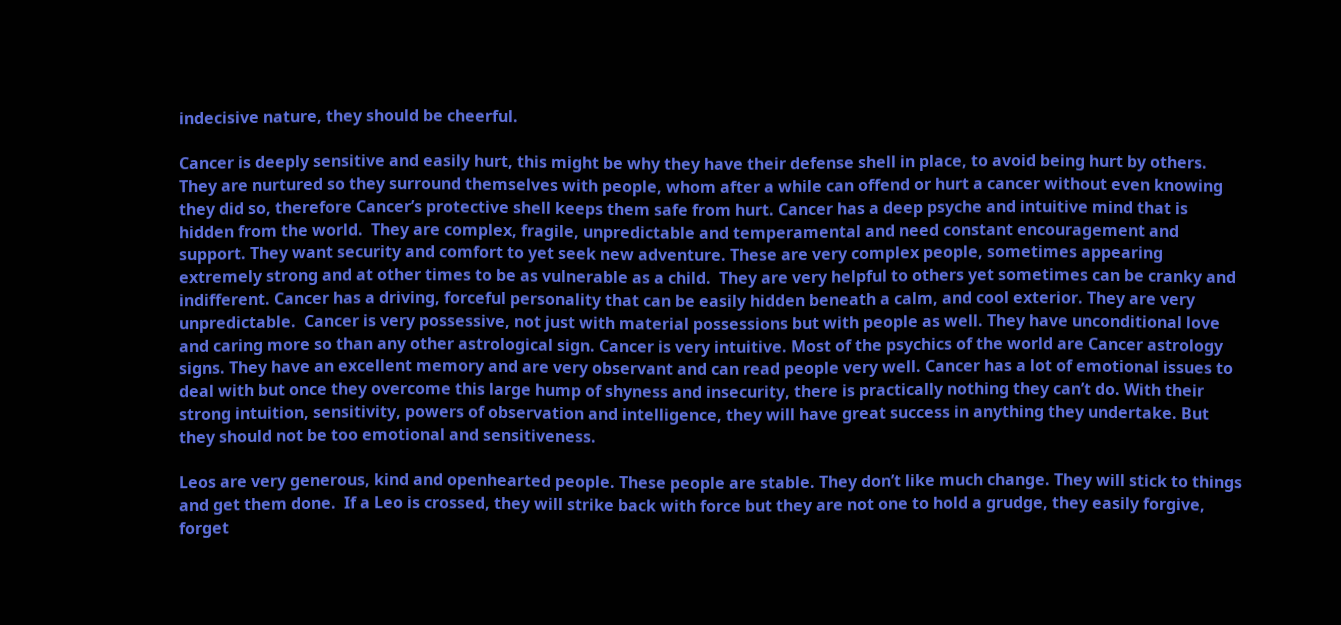indecisive nature, they should be cheerful.

Cancer is deeply sensitive and easily hurt, this might be why they have their defense shell in place, to avoid being hurt by others. They are nurtured so they surround themselves with people, whom after a while can offend or hurt a cancer without even knowing they did so, therefore Cancer’s protective shell keeps them safe from hurt. Cancer has a deep psyche and intuitive mind that is hidden from the world.  They are complex, fragile, unpredictable and temperamental and need constant encouragement and support. They want security and comfort to yet seek new adventure. These are very complex people, sometimes appearing extremely strong and at other times to be as vulnerable as a child.  They are very helpful to others yet sometimes can be cranky and indifferent. Cancer has a driving, forceful personality that can be easily hidden beneath a calm, and cool exterior. They are very unpredictable.  Cancer is very possessive, not just with material possessions but with people as well. They have unconditional love and caring more so than any other astrological sign. Cancer is very intuitive. Most of the psychics of the world are Cancer astrology signs. They have an excellent memory and are very observant and can read people very well. Cancer has a lot of emotional issues to deal with but once they overcome this large hump of shyness and insecurity, there is practically nothing they can’t do. With their strong intuition, sensitivity, powers of observation and intelligence, they will have great success in anything they undertake. But they should not be too emotional and sensitiveness.

Leos are very generous, kind and openhearted people. These people are stable. They don’t like much change. They will stick to things and get them done.  If a Leo is crossed, they will strike back with force but they are not one to hold a grudge, they easily forgive, forget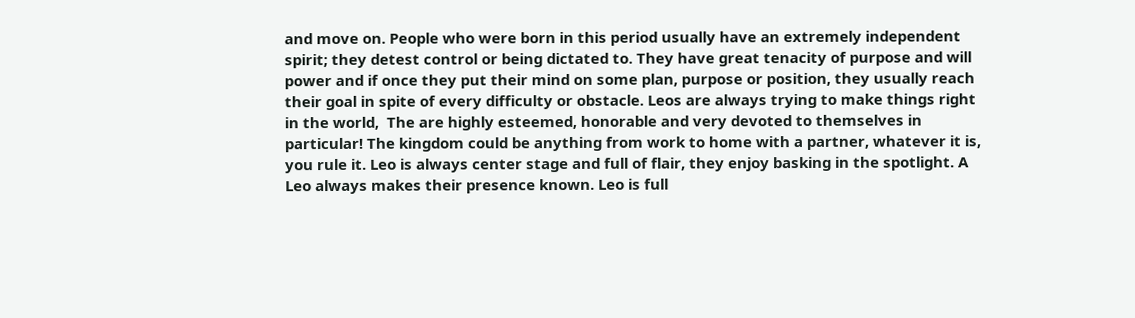and move on. People who were born in this period usually have an extremely independent spirit; they detest control or being dictated to. They have great tenacity of purpose and will power and if once they put their mind on some plan, purpose or position, they usually reach their goal in spite of every difficulty or obstacle. Leos are always trying to make things right in the world,  The are highly esteemed, honorable and very devoted to themselves in particular! The kingdom could be anything from work to home with a partner, whatever it is, you rule it. Leo is always center stage and full of flair, they enjoy basking in the spotlight. A Leo always makes their presence known. Leo is full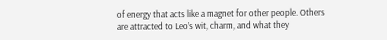of energy that acts like a magnet for other people. Others are attracted to Leo’s wit, charm, and what they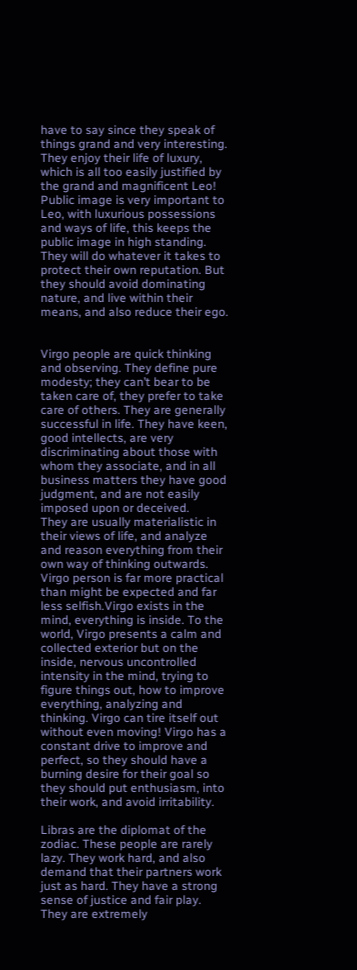have to say since they speak of things grand and very interesting. They enjoy their life of luxury, which is all too easily justified by the grand and magnificent Leo! Public image is very important to Leo, with luxurious possessions and ways of life, this keeps the public image in high standing. They will do whatever it takes to protect their own reputation. But they should avoid dominating nature, and live within their means, and also reduce their ego.


Virgo people are quick thinking and observing. They define pure modesty; they can’t bear to be taken care of, they prefer to take care of others. They are generally successful in life. They have keen, good intellects, are very discriminating about those with whom they associate, and in all business matters they have good judgment, and are not easily imposed upon or deceived.
They are usually materialistic in their views of life, and analyze and reason everything from their own way of thinking outwards. Virgo person is far more practical than might be expected and far less selfish.Virgo exists in the mind, everything is inside. To the world, Virgo presents a calm and collected exterior but on the inside, nervous uncontrolled intensity in the mind, trying to figure things out, how to improve everything, analyzing and thinking. Virgo can tire itself out without even moving! Virgo has a constant drive to improve and perfect, so they should have a burning desire for their goal so they should put enthusiasm, into their work, and avoid irritability.

Libras are the diplomat of the zodiac. These people are rarely lazy. They work hard, and also demand that their partners work just as hard. They have a strong sense of justice and fair play. They are extremely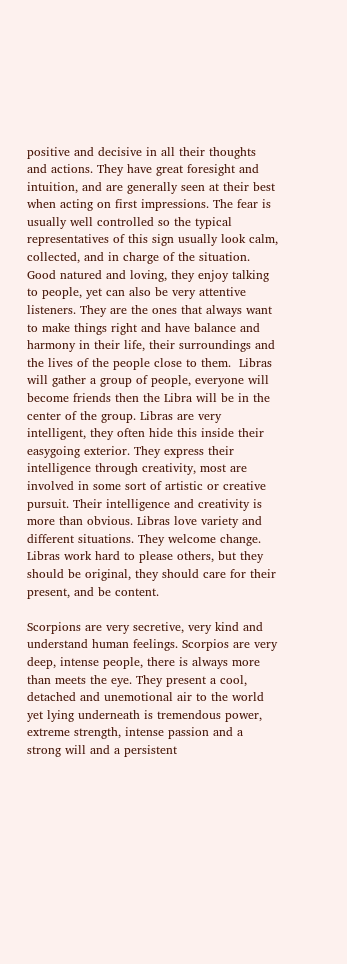positive and decisive in all their thoughts and actions. They have great foresight and intuition, and are generally seen at their best when acting on first impressions. The fear is usually well controlled so the typical representatives of this sign usually look calm, collected, and in charge of the situation. Good natured and loving, they enjoy talking to people, yet can also be very attentive listeners. They are the ones that always want to make things right and have balance and harmony in their life, their surroundings and the lives of the people close to them.  Libras will gather a group of people, everyone will become friends then the Libra will be in the center of the group. Libras are very intelligent, they often hide this inside their easygoing exterior. They express their intelligence through creativity, most are involved in some sort of artistic or creative pursuit. Their intelligence and creativity is more than obvious. Libras love variety and different situations. They welcome change. Libras work hard to please others, but they should be original, they should care for their present, and be content.

Scorpions are very secretive, very kind and understand human feelings. Scorpios are very deep, intense people, there is always more than meets the eye. They present a cool, detached and unemotional air to the world yet lying underneath is tremendous power, extreme strength, intense passion and a strong will and a persistent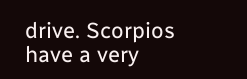drive. Scorpios have a very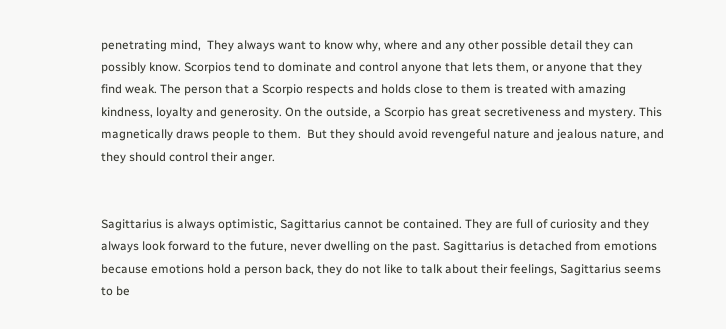penetrating mind,  They always want to know why, where and any other possible detail they can possibly know. Scorpios tend to dominate and control anyone that lets them, or anyone that they find weak. The person that a Scorpio respects and holds close to them is treated with amazing kindness, loyalty and generosity. On the outside, a Scorpio has great secretiveness and mystery. This magnetically draws people to them.  But they should avoid revengeful nature and jealous nature, and they should control their anger.


Sagittarius is always optimistic, Sagittarius cannot be contained. They are full of curiosity and they always look forward to the future, never dwelling on the past. Sagittarius is detached from emotions because emotions hold a person back, they do not like to talk about their feelings, Sagittarius seems to be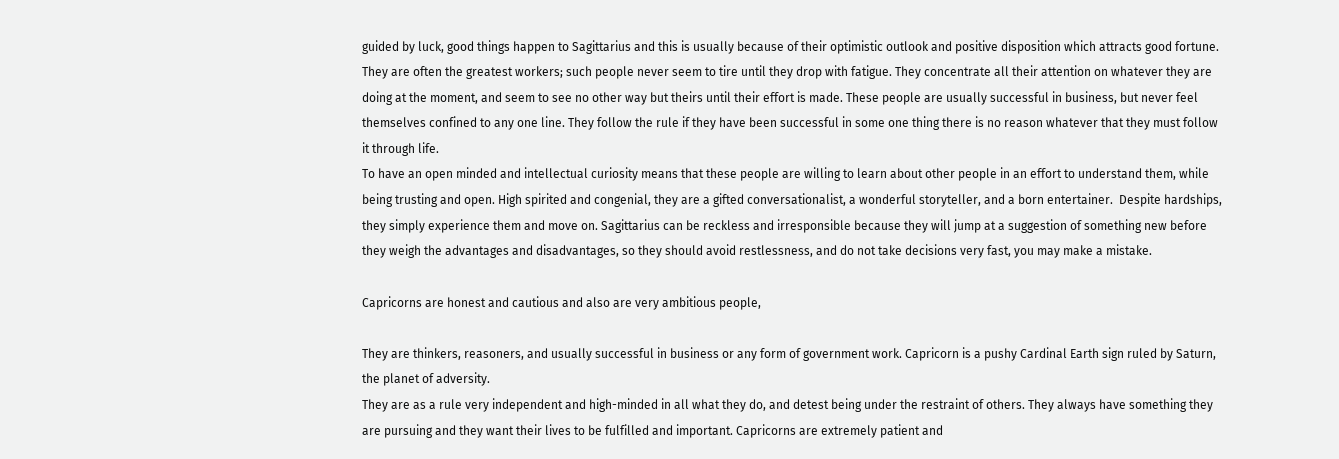guided by luck, good things happen to Sagittarius and this is usually because of their optimistic outlook and positive disposition which attracts good fortune. They are often the greatest workers; such people never seem to tire until they drop with fatigue. They concentrate all their attention on whatever they are doing at the moment, and seem to see no other way but theirs until their effort is made. These people are usually successful in business, but never feel themselves confined to any one line. They follow the rule if they have been successful in some one thing there is no reason whatever that they must follow it through life.
To have an open minded and intellectual curiosity means that these people are willing to learn about other people in an effort to understand them, while being trusting and open. High spirited and congenial, they are a gifted conversationalist, a wonderful storyteller, and a born entertainer.  Despite hardships, they simply experience them and move on. Sagittarius can be reckless and irresponsible because they will jump at a suggestion of something new before they weigh the advantages and disadvantages, so they should avoid restlessness, and do not take decisions very fast, you may make a mistake.

Capricorns are honest and cautious and also are very ambitious people,

They are thinkers, reasoners, and usually successful in business or any form of government work. Capricorn is a pushy Cardinal Earth sign ruled by Saturn, the planet of adversity.
They are as a rule very independent and high-minded in all what they do, and detest being under the restraint of others. They always have something they are pursuing and they want their lives to be fulfilled and important. Capricorns are extremely patient and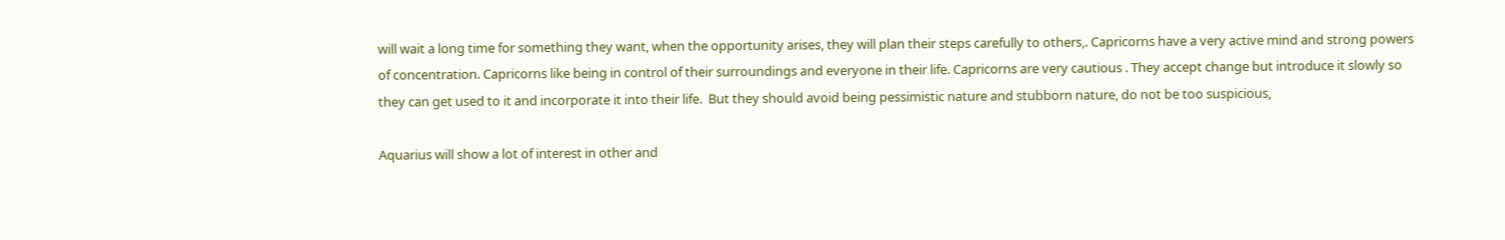will wait a long time for something they want, when the opportunity arises, they will plan their steps carefully to others,. Capricorns have a very active mind and strong powers of concentration. Capricorns like being in control of their surroundings and everyone in their life. Capricorns are very cautious . They accept change but introduce it slowly so they can get used to it and incorporate it into their life.  But they should avoid being pessimistic nature and stubborn nature, do not be too suspicious,

Aquarius will show a lot of interest in other and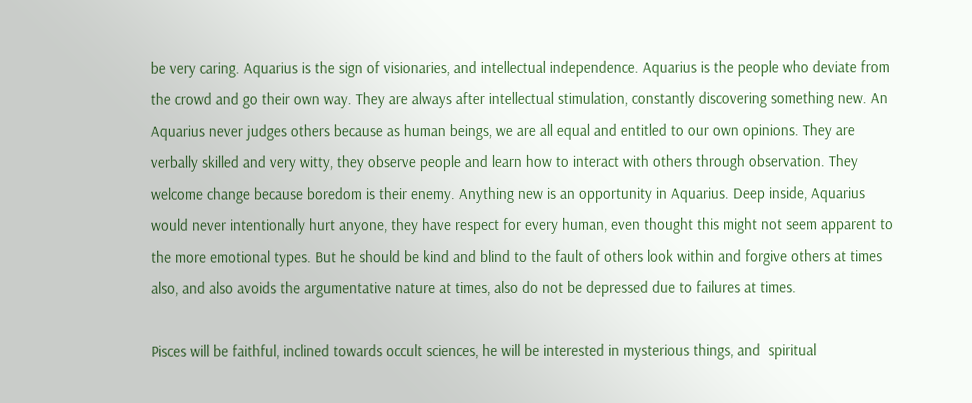be very caring. Aquarius is the sign of visionaries, and intellectual independence. Aquarius is the people who deviate from the crowd and go their own way. They are always after intellectual stimulation, constantly discovering something new. An Aquarius never judges others because as human beings, we are all equal and entitled to our own opinions. They are verbally skilled and very witty, they observe people and learn how to interact with others through observation. They welcome change because boredom is their enemy. Anything new is an opportunity in Aquarius. Deep inside, Aquarius would never intentionally hurt anyone, they have respect for every human, even thought this might not seem apparent to the more emotional types. But he should be kind and blind to the fault of others look within and forgive others at times also, and also avoids the argumentative nature at times, also do not be depressed due to failures at times.

Pisces will be faithful, inclined towards occult sciences, he will be interested in mysterious things, and  spiritual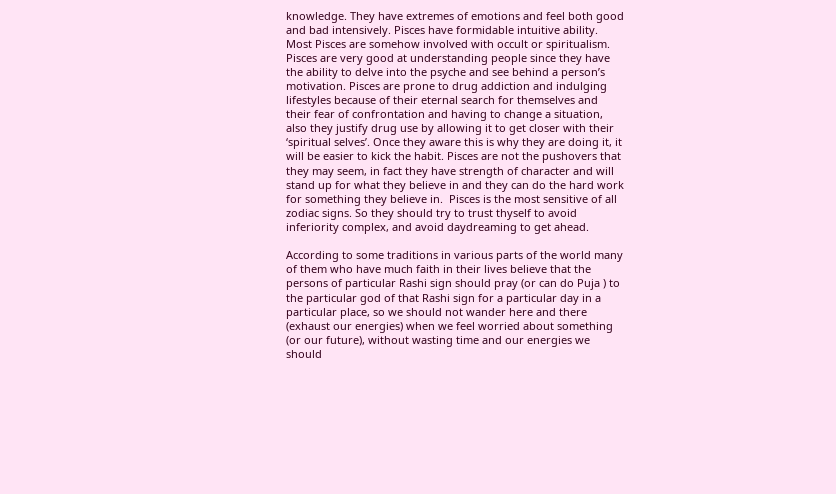knowledge. They have extremes of emotions and feel both good and bad intensively. Pisces have formidable intuitive ability. Most Pisces are somehow involved with occult or spiritualism. Pisces are very good at understanding people since they have the ability to delve into the psyche and see behind a person’s motivation. Pisces are prone to drug addiction and indulging lifestyles because of their eternal search for themselves and their fear of confrontation and having to change a situation, also they justify drug use by allowing it to get closer with their ‘spiritual selves’. Once they aware this is why they are doing it, it will be easier to kick the habit. Pisces are not the pushovers that they may seem, in fact they have strength of character and will stand up for what they believe in and they can do the hard work for something they believe in.  Pisces is the most sensitive of all zodiac signs. So they should try to trust thyself to avoid inferiority complex, and avoid daydreaming to get ahead.

According to some traditions in various parts of the world many of them who have much faith in their lives believe that the persons of particular Rashi sign should pray (or can do Puja ) to the particular god of that Rashi sign for a particular day in a particular place, so we should not wander here and there (exhaust our energies) when we feel worried about something (or our future), without wasting time and our energies we should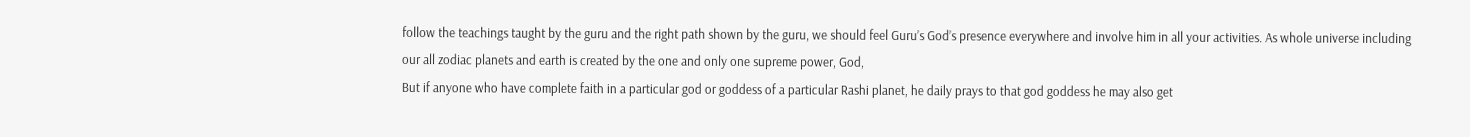follow the teachings taught by the guru and the right path shown by the guru, we should feel Guru’s God’s presence everywhere and involve him in all your activities. As whole universe including our all zodiac planets and earth is created by the one and only one supreme power, God,
But if anyone who have complete faith in a particular god or goddess of a particular Rashi planet, he daily prays to that god goddess he may also get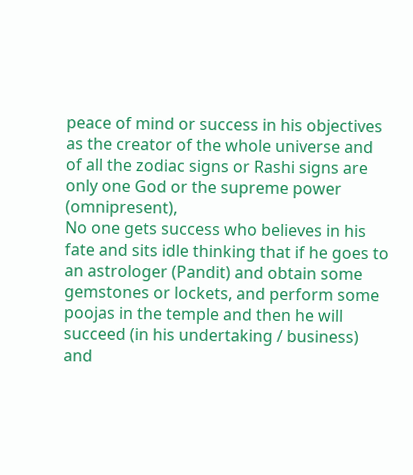peace of mind or success in his objectives as the creator of the whole universe and of all the zodiac signs or Rashi signs are only one God or the supreme power (omnipresent),
No one gets success who believes in his fate and sits idle thinking that if he goes to an astrologer (Pandit) and obtain some gemstones or lockets, and perform some poojas in the temple and then he will succeed (in his undertaking / business) and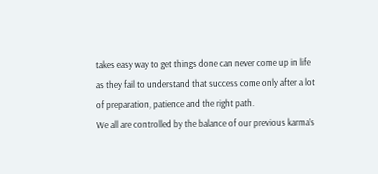takes easy way to get things done can never come up in life as they fail to understand that success come only after a lot of preparation, patience and the right path.
We all are controlled by the balance of our previous karma’s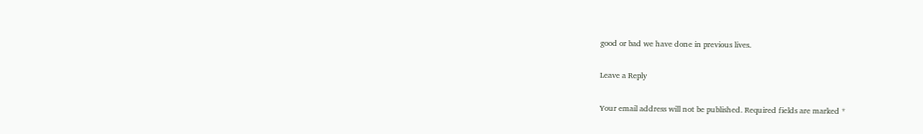good or bad we have done in previous lives.

Leave a Reply

Your email address will not be published. Required fields are marked *